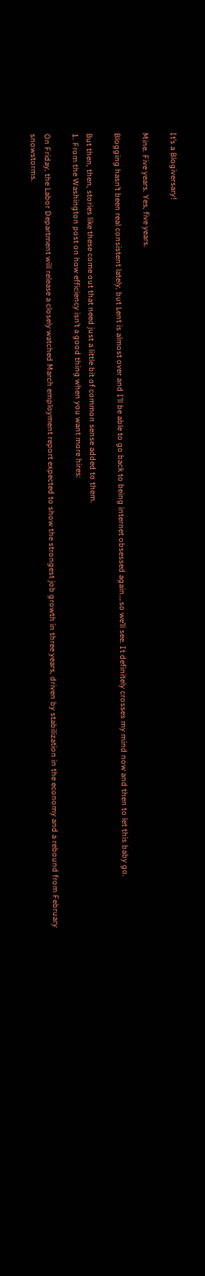It’s a Blogiversary!

Mine. Five years. Yes, five years.

Blogging hasn’t been real consistent lately, but Lent is almost over and I’ll be able to go back to being internet obsessed again….so we’ll see. It definitely crosses my mind now and then to let this baby go.

But then, then, stories like these come out that need just a little bit of common sense added to them.
1. From the Washington post on how efficiency isn’t a good thing when you want more hires:

On Friday, the Labor Department will release a closely watched March employment report expected to show the strongest job growth in three years, driven by stabilization in the economy and a rebound from February snowstorms.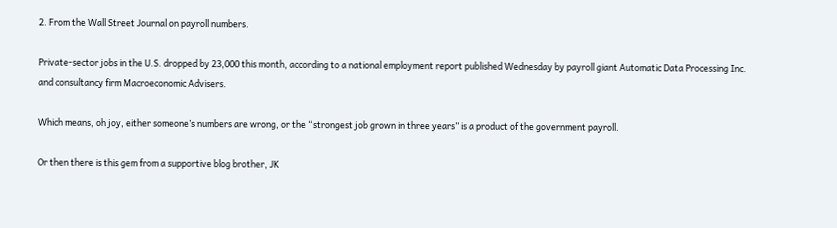2. From the Wall Street Journal on payroll numbers.

Private-sector jobs in the U.S. dropped by 23,000 this month, according to a national employment report published Wednesday by payroll giant Automatic Data Processing Inc. and consultancy firm Macroeconomic Advisers.

Which means, oh joy, either someone’s numbers are wrong, or the “strongest job grown in three years” is a product of the government payroll.

Or then there is this gem from a supportive blog brother, JK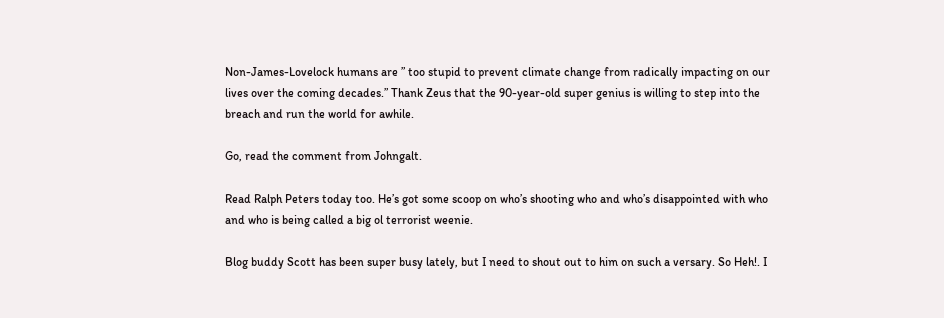Non-James-Lovelock humans are ” too stupid to prevent climate change from radically impacting on our lives over the coming decades.” Thank Zeus that the 90-year-old super genius is willing to step into the breach and run the world for awhile.

Go, read the comment from Johngalt.

Read Ralph Peters today too. He’s got some scoop on who’s shooting who and who’s disappointed with who and who is being called a big ol terrorist weenie.

Blog buddy Scott has been super busy lately, but I need to shout out to him on such a versary. So Heh!. I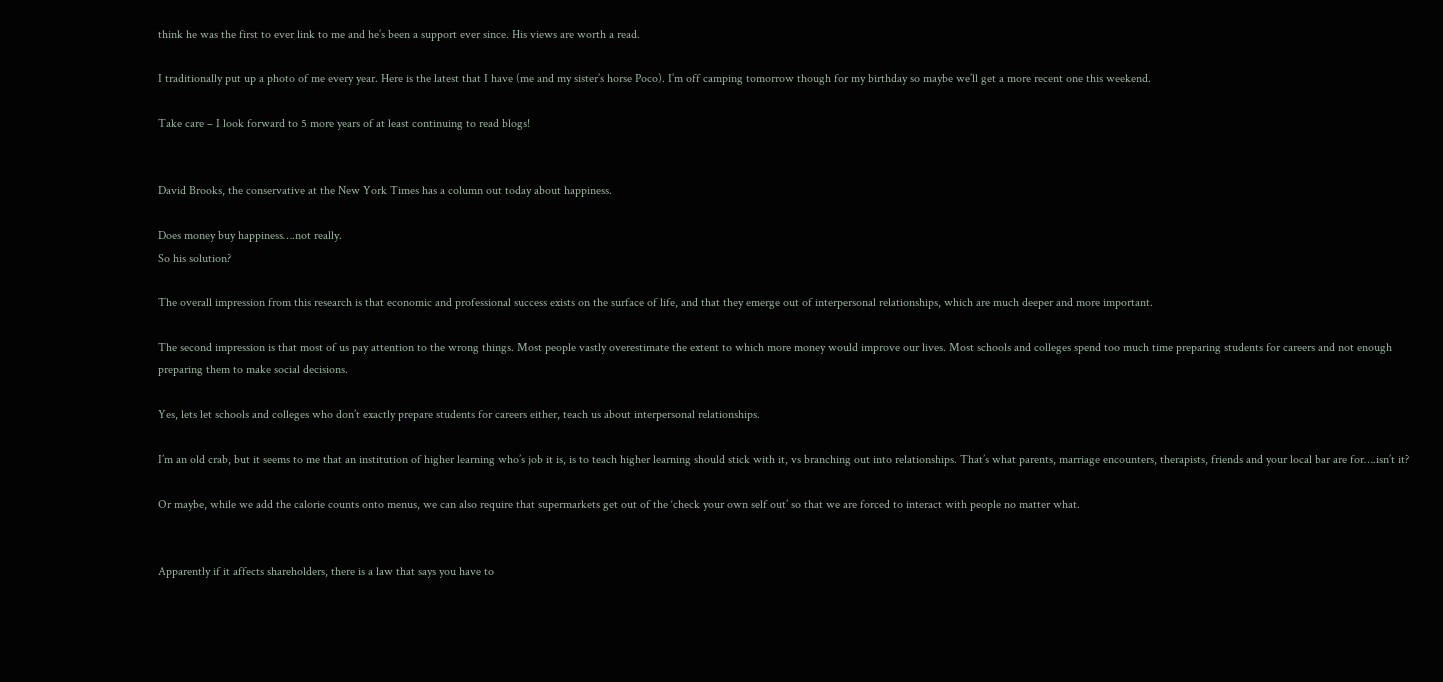think he was the first to ever link to me and he’s been a support ever since. His views are worth a read.

I traditionally put up a photo of me every year. Here is the latest that I have (me and my sister’s horse Poco). I’m off camping tomorrow though for my birthday so maybe we’ll get a more recent one this weekend.

Take care – I look forward to 5 more years of at least continuing to read blogs!


David Brooks, the conservative at the New York Times has a column out today about happiness.

Does money buy happiness….not really.
So his solution?

The overall impression from this research is that economic and professional success exists on the surface of life, and that they emerge out of interpersonal relationships, which are much deeper and more important.

The second impression is that most of us pay attention to the wrong things. Most people vastly overestimate the extent to which more money would improve our lives. Most schools and colleges spend too much time preparing students for careers and not enough preparing them to make social decisions.

Yes, lets let schools and colleges who don’t exactly prepare students for careers either, teach us about interpersonal relationships.

I’m an old crab, but it seems to me that an institution of higher learning who’s job it is, is to teach higher learning should stick with it, vs branching out into relationships. That’s what parents, marriage encounters, therapists, friends and your local bar are for….isn’t it?

Or maybe, while we add the calorie counts onto menus, we can also require that supermarkets get out of the ‘check your own self out’ so that we are forced to interact with people no matter what.


Apparently if it affects shareholders, there is a law that says you have to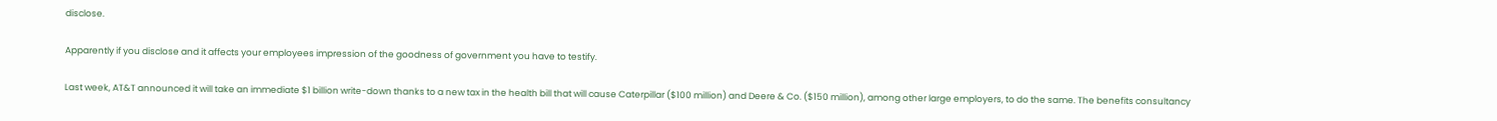disclose.

Apparently if you disclose and it affects your employees impression of the goodness of government you have to testify.

Last week, AT&T announced it will take an immediate $1 billion write-down thanks to a new tax in the health bill that will cause Caterpillar ($100 million) and Deere & Co. ($150 million), among other large employers, to do the same. The benefits consultancy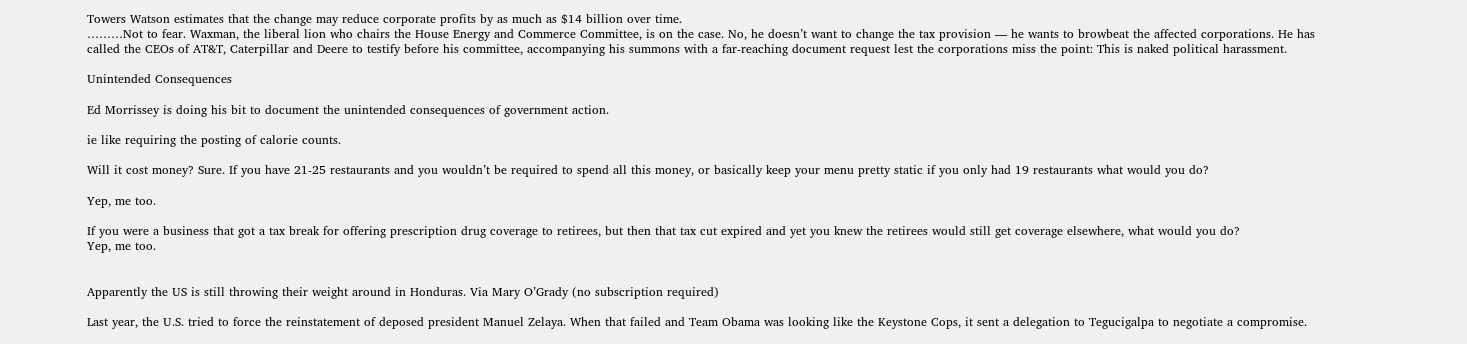Towers Watson estimates that the change may reduce corporate profits by as much as $14 billion over time.
………Not to fear. Waxman, the liberal lion who chairs the House Energy and Commerce Committee, is on the case. No, he doesn’t want to change the tax provision — he wants to browbeat the affected corporations. He has called the CEOs of AT&T, Caterpillar and Deere to testify before his committee, accompanying his summons with a far-reaching document request lest the corporations miss the point: This is naked political harassment.

Unintended Consequences

Ed Morrissey is doing his bit to document the unintended consequences of government action.

ie like requiring the posting of calorie counts.

Will it cost money? Sure. If you have 21-25 restaurants and you wouldn’t be required to spend all this money, or basically keep your menu pretty static if you only had 19 restaurants what would you do?

Yep, me too.

If you were a business that got a tax break for offering prescription drug coverage to retirees, but then that tax cut expired and yet you knew the retirees would still get coverage elsewhere, what would you do?
Yep, me too.


Apparently the US is still throwing their weight around in Honduras. Via Mary O’Grady (no subscription required)

Last year, the U.S. tried to force the reinstatement of deposed president Manuel Zelaya. When that failed and Team Obama was looking like the Keystone Cops, it sent a delegation to Tegucigalpa to negotiate a compromise.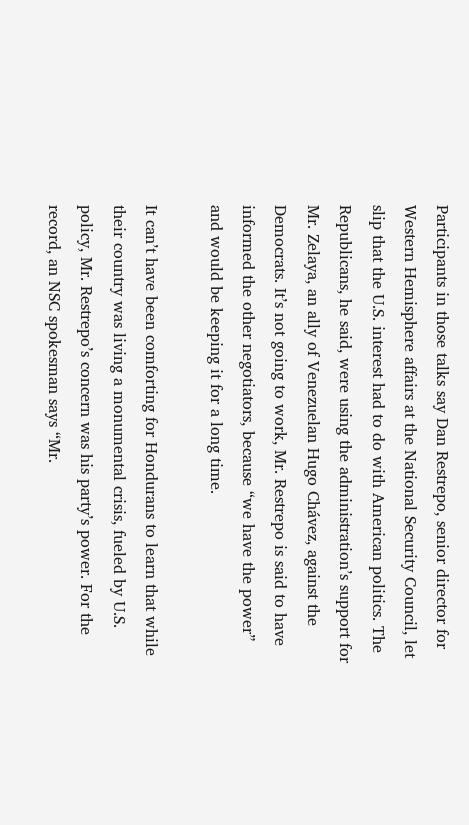Participants in those talks say Dan Restrepo, senior director for Western Hemisphere affairs at the National Security Council, let slip that the U.S. interest had to do with American politics. The Republicans, he said, were using the administration’s support for Mr. Zelaya, an ally of Venezuelan Hugo Chávez, against the Democrats. It’s not going to work, Mr. Restrepo is said to have informed the other negotiators, because “we have the power” and would be keeping it for a long time.

It can’t have been comforting for Hondurans to learn that while their country was living a monumental crisis, fueled by U.S. policy, Mr. Restrepo’s concern was his party’s power. For the record, an NSC spokesman says “Mr.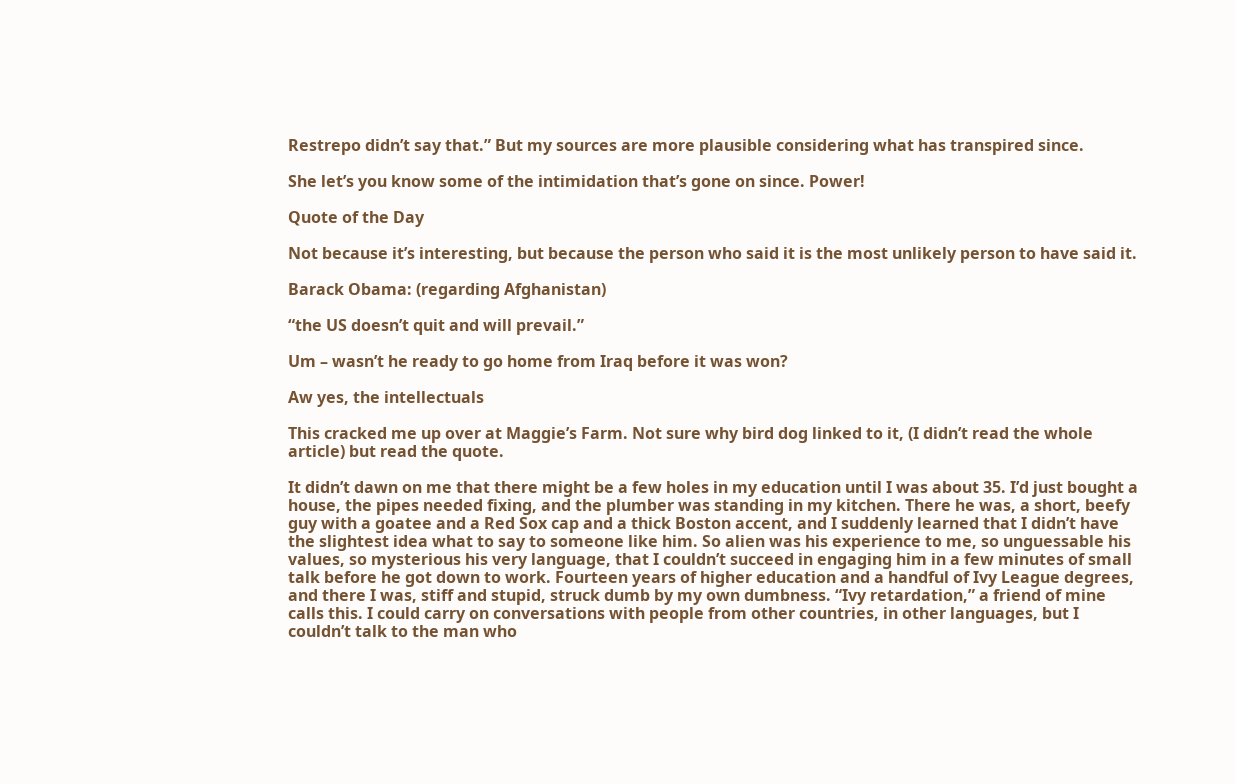Restrepo didn’t say that.” But my sources are more plausible considering what has transpired since.

She let’s you know some of the intimidation that’s gone on since. Power!

Quote of the Day

Not because it’s interesting, but because the person who said it is the most unlikely person to have said it.

Barack Obama: (regarding Afghanistan)

“the US doesn’t quit and will prevail.”

Um – wasn’t he ready to go home from Iraq before it was won?

Aw yes, the intellectuals

This cracked me up over at Maggie’s Farm. Not sure why bird dog linked to it, (I didn’t read the whole article) but read the quote.

It didn’t dawn on me that there might be a few holes in my education until I was about 35. I’d just bought a house, the pipes needed fixing, and the plumber was standing in my kitchen. There he was, a short, beefy guy with a goatee and a Red Sox cap and a thick Boston accent, and I suddenly learned that I didn’t have the slightest idea what to say to someone like him. So alien was his experience to me, so unguessable his values, so mysterious his very language, that I couldn’t succeed in engaging him in a few minutes of small talk before he got down to work. Fourteen years of higher education and a handful of Ivy League degrees, and there I was, stiff and stupid, struck dumb by my own dumbness. “Ivy retardation,” a friend of mine calls this. I could carry on conversations with people from other countries, in other languages, but I couldn’t talk to the man who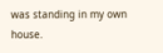was standing in my own house.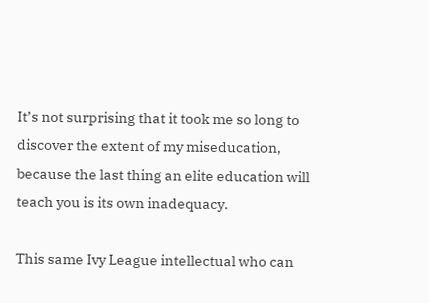It’s not surprising that it took me so long to discover the extent of my miseducation, because the last thing an elite education will teach you is its own inadequacy.

This same Ivy League intellectual who can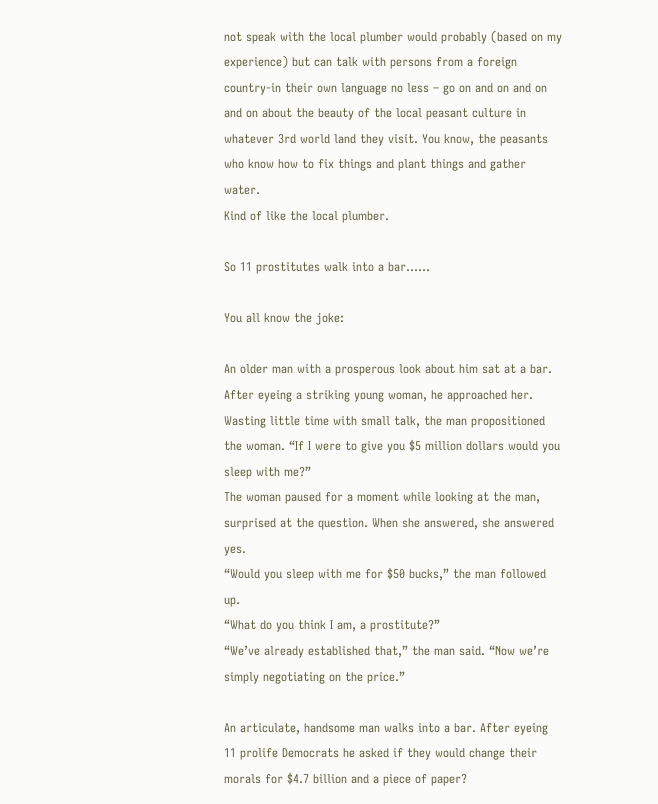not speak with the local plumber would probably (based on my experience) but can talk with persons from a foreign country-in their own language no less – go on and on and on and on about the beauty of the local peasant culture in whatever 3rd world land they visit. You know, the peasants who know how to fix things and plant things and gather water.
Kind of like the local plumber.

So 11 prostitutes walk into a bar……

You all know the joke:

An older man with a prosperous look about him sat at a bar. After eyeing a striking young woman, he approached her. Wasting little time with small talk, the man propositioned the woman. “If I were to give you $5 million dollars would you sleep with me?”
The woman paused for a moment while looking at the man, surprised at the question. When she answered, she answered yes.
“Would you sleep with me for $50 bucks,” the man followed up.
“What do you think I am, a prostitute?”
“We’ve already established that,” the man said. “Now we’re simply negotiating on the price.”

An articulate, handsome man walks into a bar. After eyeing 11 prolife Democrats he asked if they would change their morals for $4.7 billion and a piece of paper?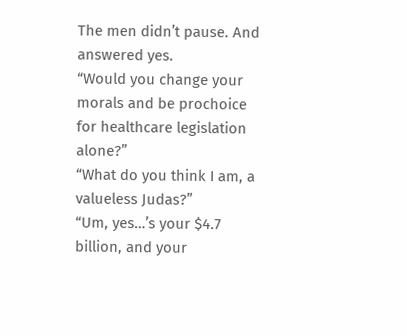The men didn’t pause. And answered yes.
“Would you change your morals and be prochoice for healthcare legislation alone?”
“What do you think I am, a valueless Judas?”
“Um, yes…’s your $4.7 billion, and your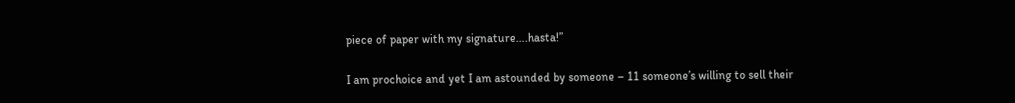piece of paper with my signature….hasta!”

I am prochoice and yet I am astounded by someone – 11 someone’s willing to sell their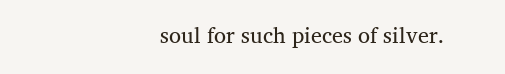soul for such pieces of silver.